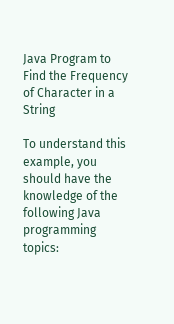Java Program to Find the Frequency of Character in a String

To understand this example, you should have the knowledge of the following Java programming topics: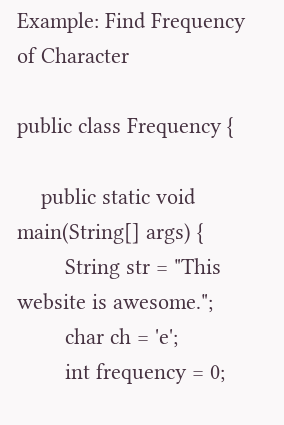Example: Find Frequency of Character

public class Frequency {

    public static void main(String[] args) {
        String str = "This website is awesome.";
        char ch = 'e';
        int frequency = 0;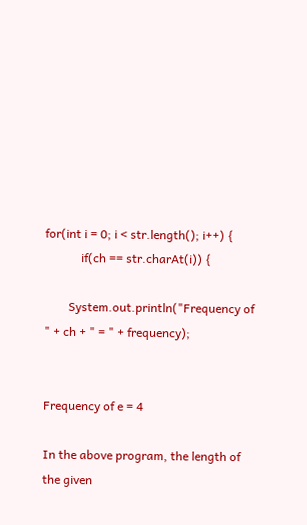for(int i = 0; i < str.length(); i++) {
            if(ch == str.charAt(i)) {

        System.out.println("Frequency of " + ch + " = " + frequency);


Frequency of e = 4

In the above program, the length of the given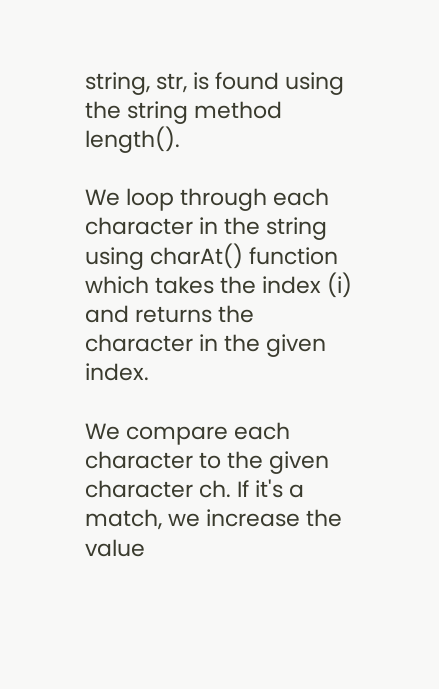string, str, is found using the string method length().

We loop through each character in the string using charAt() function which takes the index (i) and returns the character in the given index.

We compare each character to the given character ch. If it's a match, we increase the value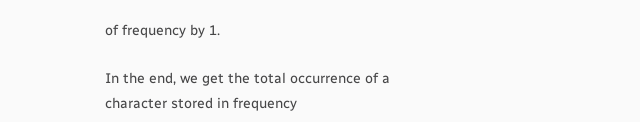of frequency by 1.

In the end, we get the total occurrence of a character stored in frequency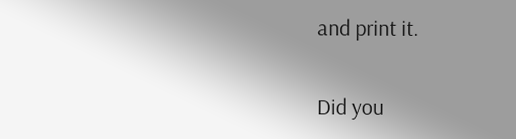and print it.

Did you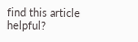find this article helpful?